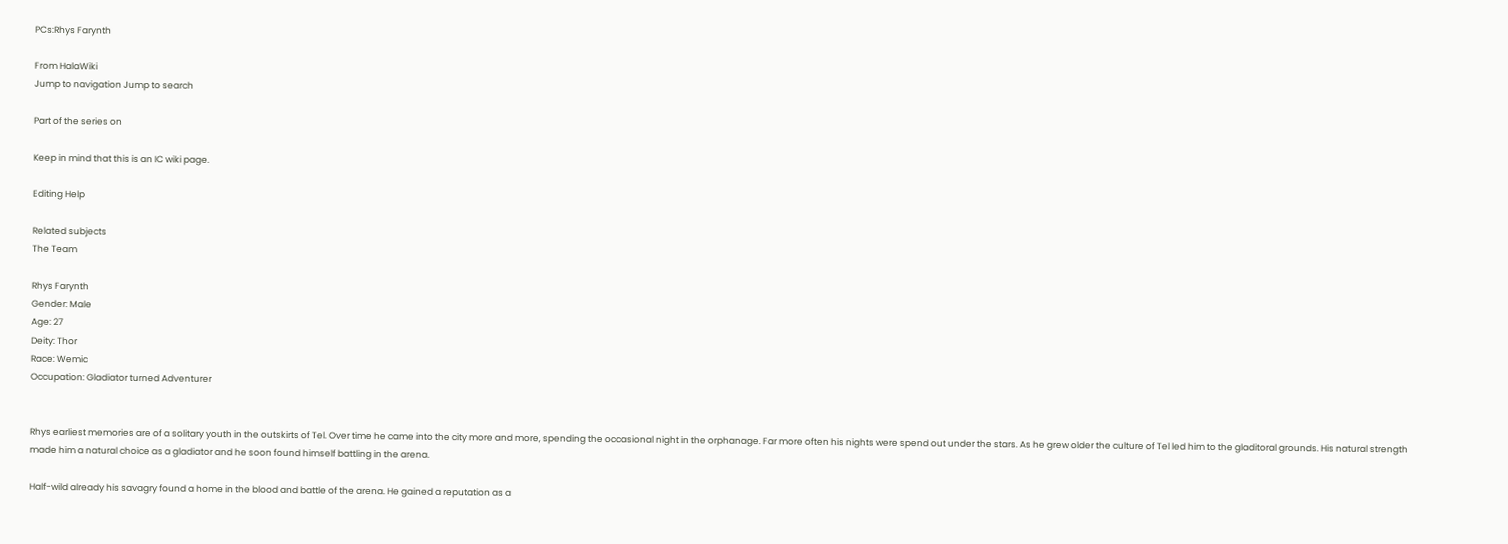PCs:Rhys Farynth

From HalaWiki
Jump to navigation Jump to search

Part of the series on

Keep in mind that this is an IC wiki page.

Editing Help

Related subjects
The Team

Rhys Farynth
Gender: Male
Age: 27
Deity: Thor
Race: Wemic
Occupation: Gladiator turned Adventurer


Rhys earliest memories are of a solitary youth in the outskirts of Tel. Over time he came into the city more and more, spending the occasional night in the orphanage. Far more often his nights were spend out under the stars. As he grew older the culture of Tel led him to the gladitoral grounds. His natural strength made him a natural choice as a gladiator and he soon found himself battling in the arena.

Half-wild already his savagry found a home in the blood and battle of the arena. He gained a reputation as a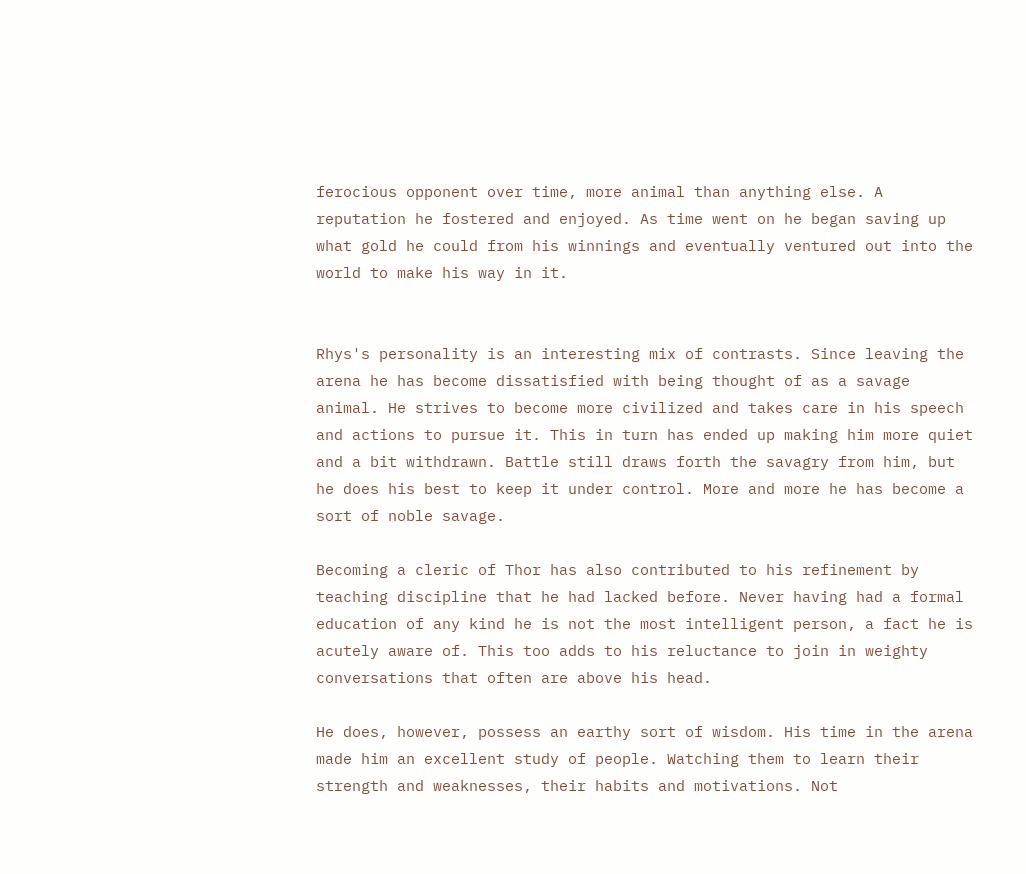ferocious opponent over time, more animal than anything else. A reputation he fostered and enjoyed. As time went on he began saving up what gold he could from his winnings and eventually ventured out into the world to make his way in it.


Rhys's personality is an interesting mix of contrasts. Since leaving the arena he has become dissatisfied with being thought of as a savage animal. He strives to become more civilized and takes care in his speech and actions to pursue it. This in turn has ended up making him more quiet and a bit withdrawn. Battle still draws forth the savagry from him, but he does his best to keep it under control. More and more he has become a sort of noble savage.

Becoming a cleric of Thor has also contributed to his refinement by teaching discipline that he had lacked before. Never having had a formal education of any kind he is not the most intelligent person, a fact he is acutely aware of. This too adds to his reluctance to join in weighty conversations that often are above his head.

He does, however, possess an earthy sort of wisdom. His time in the arena made him an excellent study of people. Watching them to learn their strength and weaknesses, their habits and motivations. Not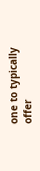one to typically offer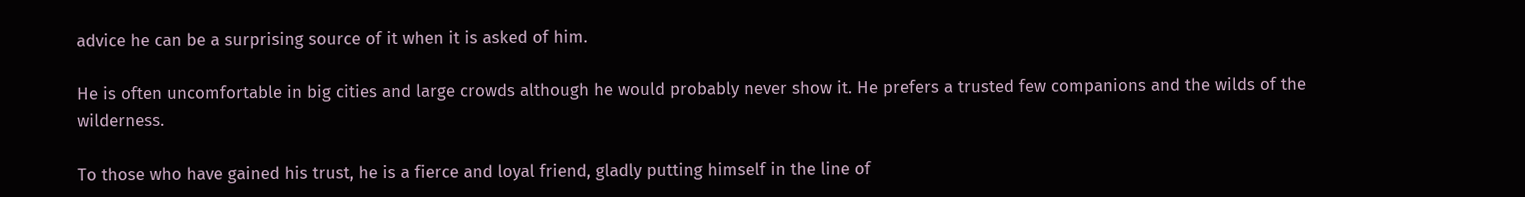advice he can be a surprising source of it when it is asked of him.

He is often uncomfortable in big cities and large crowds although he would probably never show it. He prefers a trusted few companions and the wilds of the wilderness.

To those who have gained his trust, he is a fierce and loyal friend, gladly putting himself in the line of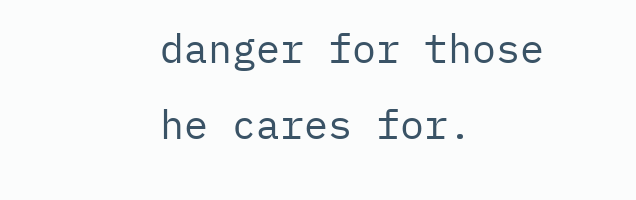danger for those he cares for.